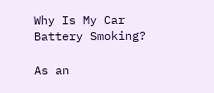Why Is My Car Battery Smoking?

As an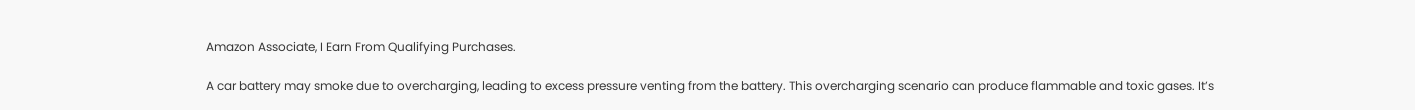Amazon Associate, I Earn From Qualifying Purchases.

A car battery may smoke due to overcharging, leading to excess pressure venting from the battery. This overcharging scenario can produce flammable and toxic gases. It’s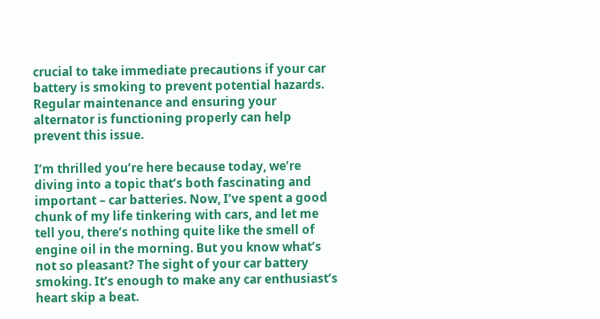crucial to take immediate precautions if your car battery is smoking to prevent potential hazards. Regular maintenance and ensuring your alternator is functioning properly can help prevent this issue.

I’m thrilled you’re here because today, we’re diving into a topic that’s both fascinating and important – car batteries. Now, I’ve spent a good chunk of my life tinkering with cars, and let me tell you, there’s nothing quite like the smell of engine oil in the morning. But you know what’s not so pleasant? The sight of your car battery smoking. It’s enough to make any car enthusiast’s heart skip a beat.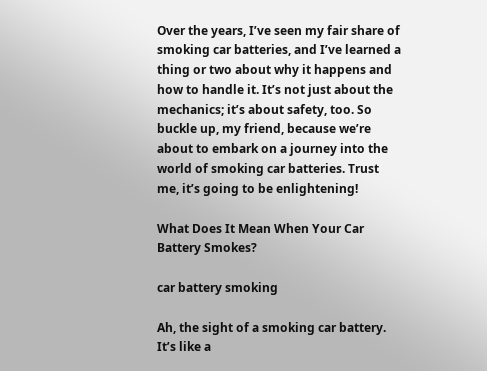Over the years, I’ve seen my fair share of smoking car batteries, and I’ve learned a thing or two about why it happens and how to handle it. It’s not just about the mechanics; it’s about safety, too. So buckle up, my friend, because we’re about to embark on a journey into the world of smoking car batteries. Trust me, it’s going to be enlightening!

What Does It Mean When Your Car Battery Smokes?

car battery smoking

Ah, the sight of a smoking car battery. It’s like a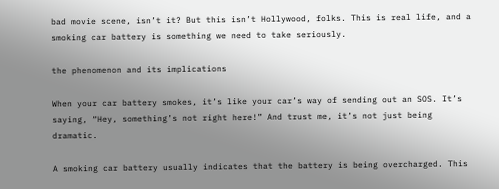bad movie scene, isn’t it? But this isn’t Hollywood, folks. This is real life, and a smoking car battery is something we need to take seriously.

the phenomenon and its implications

When your car battery smokes, it’s like your car’s way of sending out an SOS. It’s saying, “Hey, something’s not right here!” And trust me, it’s not just being dramatic.

A smoking car battery usually indicates that the battery is being overcharged. This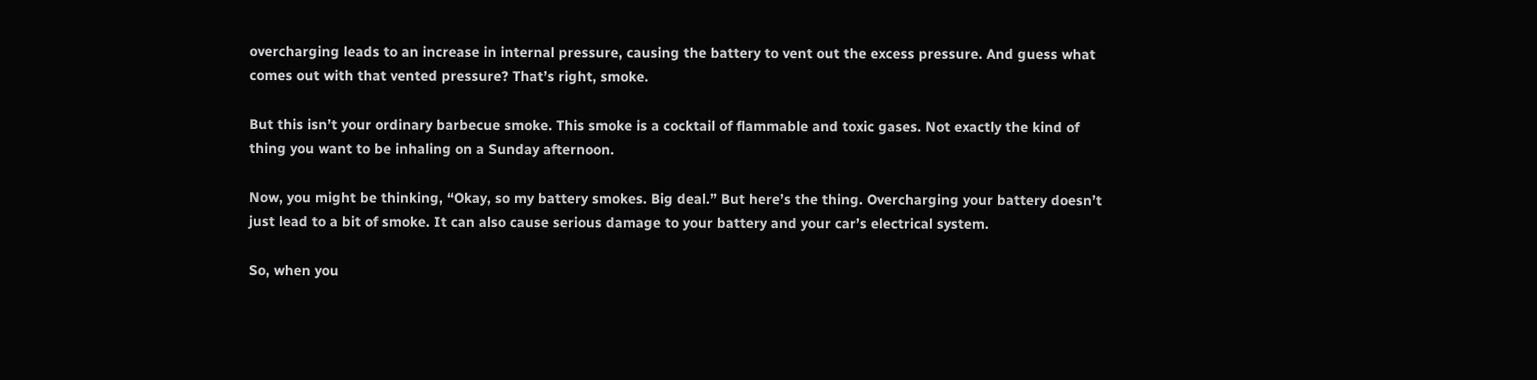overcharging leads to an increase in internal pressure, causing the battery to vent out the excess pressure. And guess what comes out with that vented pressure? That’s right, smoke.

But this isn’t your ordinary barbecue smoke. This smoke is a cocktail of flammable and toxic gases. Not exactly the kind of thing you want to be inhaling on a Sunday afternoon.

Now, you might be thinking, “Okay, so my battery smokes. Big deal.” But here’s the thing. Overcharging your battery doesn’t just lead to a bit of smoke. It can also cause serious damage to your battery and your car’s electrical system.

So, when you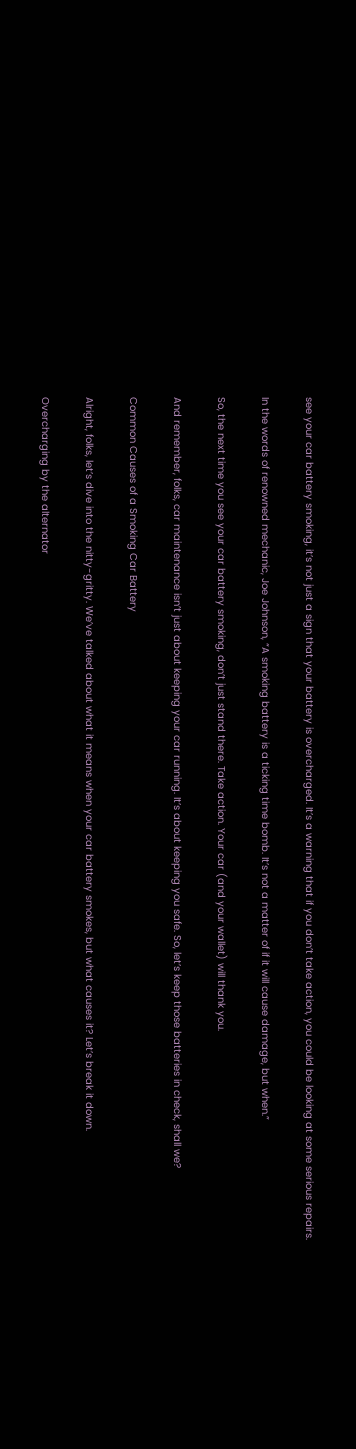see your car battery smoking, it’s not just a sign that your battery is overcharged. It’s a warning that if you don’t take action, you could be looking at some serious repairs.

In the words of renowned mechanic, Joe Johnson, “A smoking battery is a ticking time bomb. It’s not a matter of if it will cause damage, but when.”

So, the next time you see your car battery smoking, don’t just stand there. Take action. Your car (and your wallet) will thank you.

And remember, folks, car maintenance isn’t just about keeping your car running. It’s about keeping you safe. So, let’s keep those batteries in check, shall we?

Common Causes of a Smoking Car Battery

Alright, folks, let’s dive into the nitty-gritty. We’ve talked about what it means when your car battery smokes, but what causes it? Let’s break it down.

Overcharging by the alternator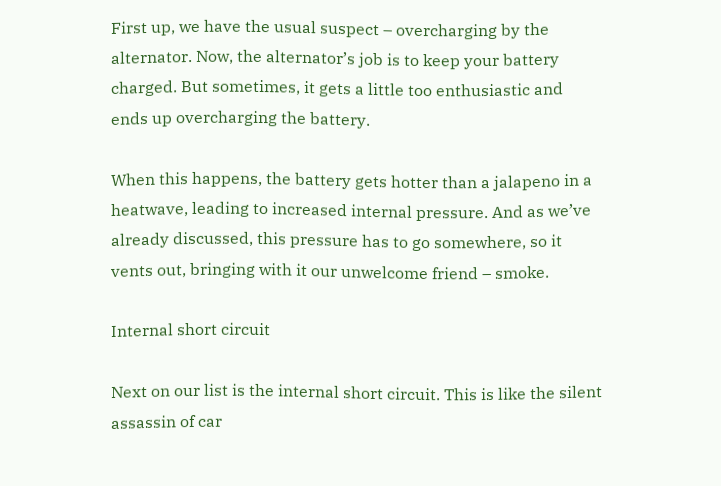First up, we have the usual suspect – overcharging by the alternator. Now, the alternator’s job is to keep your battery charged. But sometimes, it gets a little too enthusiastic and ends up overcharging the battery.

When this happens, the battery gets hotter than a jalapeno in a heatwave, leading to increased internal pressure. And as we’ve already discussed, this pressure has to go somewhere, so it vents out, bringing with it our unwelcome friend – smoke.

Internal short circuit

Next on our list is the internal short circuit. This is like the silent assassin of car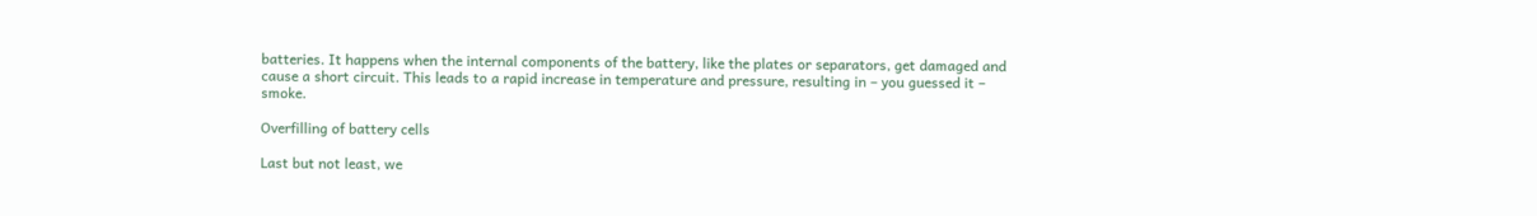batteries. It happens when the internal components of the battery, like the plates or separators, get damaged and cause a short circuit. This leads to a rapid increase in temperature and pressure, resulting in – you guessed it – smoke.

Overfilling of battery cells

Last but not least, we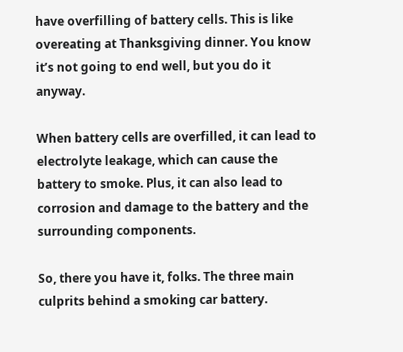have overfilling of battery cells. This is like overeating at Thanksgiving dinner. You know it’s not going to end well, but you do it anyway.

When battery cells are overfilled, it can lead to electrolyte leakage, which can cause the battery to smoke. Plus, it can also lead to corrosion and damage to the battery and the surrounding components.

So, there you have it, folks. The three main culprits behind a smoking car battery.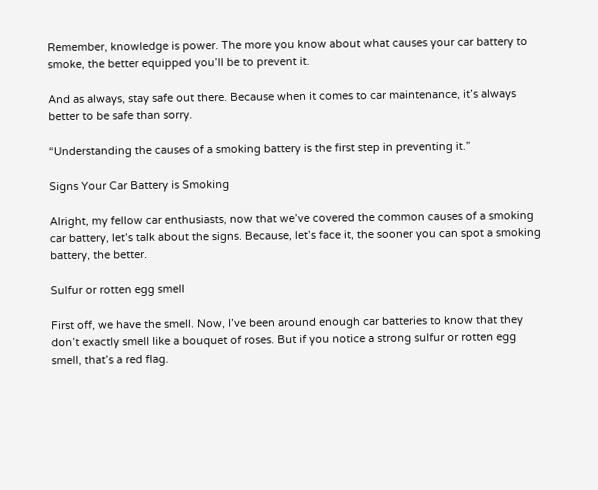Remember, knowledge is power. The more you know about what causes your car battery to smoke, the better equipped you’ll be to prevent it.

And as always, stay safe out there. Because when it comes to car maintenance, it’s always better to be safe than sorry.

“Understanding the causes of a smoking battery is the first step in preventing it.”

Signs Your Car Battery is Smoking

Alright, my fellow car enthusiasts, now that we’ve covered the common causes of a smoking car battery, let’s talk about the signs. Because, let’s face it, the sooner you can spot a smoking battery, the better.

Sulfur or rotten egg smell

First off, we have the smell. Now, I’ve been around enough car batteries to know that they don’t exactly smell like a bouquet of roses. But if you notice a strong sulfur or rotten egg smell, that’s a red flag.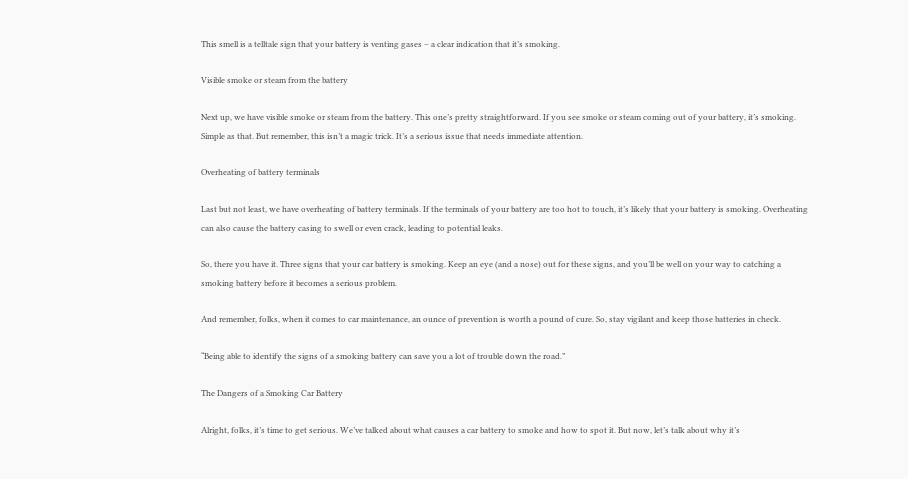This smell is a telltale sign that your battery is venting gases – a clear indication that it’s smoking.

Visible smoke or steam from the battery

Next up, we have visible smoke or steam from the battery. This one’s pretty straightforward. If you see smoke or steam coming out of your battery, it’s smoking. Simple as that. But remember, this isn’t a magic trick. It’s a serious issue that needs immediate attention.

Overheating of battery terminals

Last but not least, we have overheating of battery terminals. If the terminals of your battery are too hot to touch, it’s likely that your battery is smoking. Overheating can also cause the battery casing to swell or even crack, leading to potential leaks.

So, there you have it. Three signs that your car battery is smoking. Keep an eye (and a nose) out for these signs, and you’ll be well on your way to catching a smoking battery before it becomes a serious problem.

And remember, folks, when it comes to car maintenance, an ounce of prevention is worth a pound of cure. So, stay vigilant and keep those batteries in check.

“Being able to identify the signs of a smoking battery can save you a lot of trouble down the road.”

The Dangers of a Smoking Car Battery

Alright, folks, it’s time to get serious. We’ve talked about what causes a car battery to smoke and how to spot it. But now, let’s talk about why it’s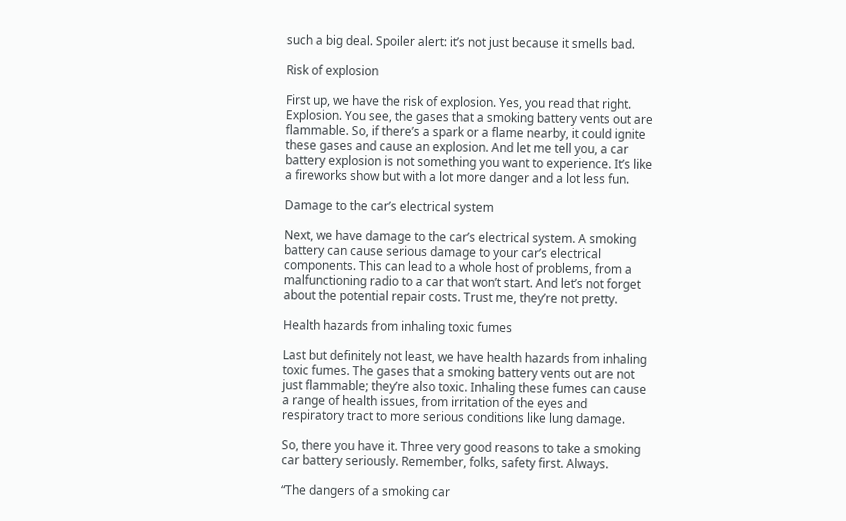such a big deal. Spoiler alert: it’s not just because it smells bad.

Risk of explosion

First up, we have the risk of explosion. Yes, you read that right. Explosion. You see, the gases that a smoking battery vents out are flammable. So, if there’s a spark or a flame nearby, it could ignite these gases and cause an explosion. And let me tell you, a car battery explosion is not something you want to experience. It’s like a fireworks show but with a lot more danger and a lot less fun.

Damage to the car’s electrical system

Next, we have damage to the car’s electrical system. A smoking battery can cause serious damage to your car’s electrical components. This can lead to a whole host of problems, from a malfunctioning radio to a car that won’t start. And let’s not forget about the potential repair costs. Trust me, they’re not pretty.

Health hazards from inhaling toxic fumes

Last but definitely not least, we have health hazards from inhaling toxic fumes. The gases that a smoking battery vents out are not just flammable; they’re also toxic. Inhaling these fumes can cause a range of health issues, from irritation of the eyes and respiratory tract to more serious conditions like lung damage.

So, there you have it. Three very good reasons to take a smoking car battery seriously. Remember, folks, safety first. Always.

“The dangers of a smoking car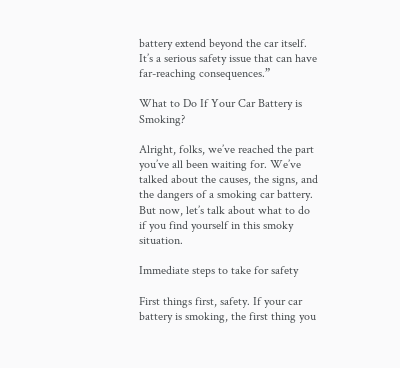battery extend beyond the car itself. It’s a serious safety issue that can have far-reaching consequences.”

What to Do If Your Car Battery is Smoking?

Alright, folks, we’ve reached the part you’ve all been waiting for. We’ve talked about the causes, the signs, and the dangers of a smoking car battery. But now, let’s talk about what to do if you find yourself in this smoky situation.

Immediate steps to take for safety

First things first, safety. If your car battery is smoking, the first thing you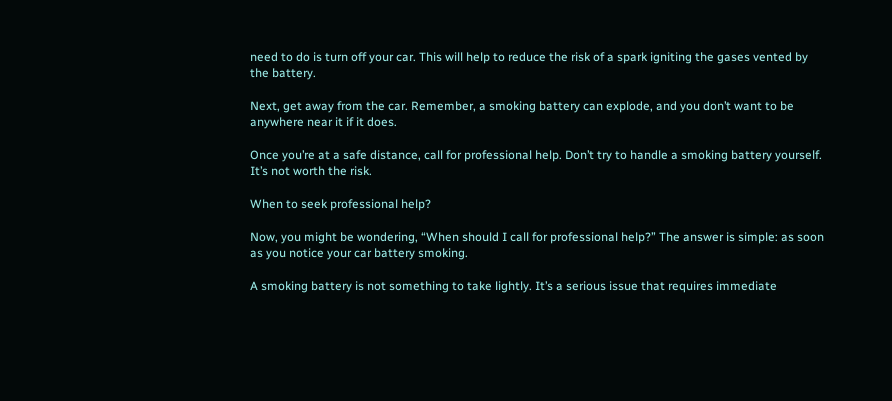need to do is turn off your car. This will help to reduce the risk of a spark igniting the gases vented by the battery.

Next, get away from the car. Remember, a smoking battery can explode, and you don’t want to be anywhere near it if it does.

Once you’re at a safe distance, call for professional help. Don’t try to handle a smoking battery yourself. It’s not worth the risk.

When to seek professional help?

Now, you might be wondering, “When should I call for professional help?” The answer is simple: as soon as you notice your car battery smoking.

A smoking battery is not something to take lightly. It’s a serious issue that requires immediate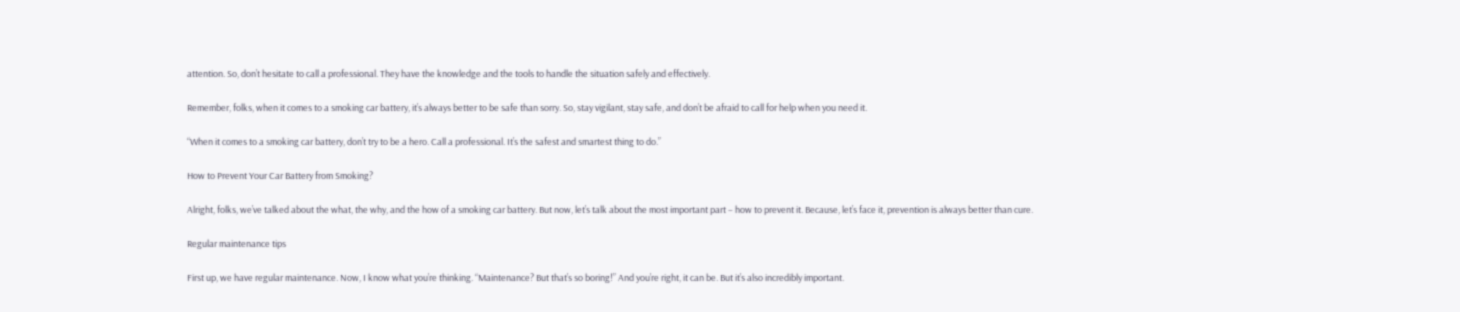attention. So, don’t hesitate to call a professional. They have the knowledge and the tools to handle the situation safely and effectively.

Remember, folks, when it comes to a smoking car battery, it’s always better to be safe than sorry. So, stay vigilant, stay safe, and don’t be afraid to call for help when you need it.

“When it comes to a smoking car battery, don’t try to be a hero. Call a professional. It’s the safest and smartest thing to do.”

How to Prevent Your Car Battery from Smoking?

Alright, folks, we’ve talked about the what, the why, and the how of a smoking car battery. But now, let’s talk about the most important part – how to prevent it. Because, let’s face it, prevention is always better than cure.

Regular maintenance tips

First up, we have regular maintenance. Now, I know what you’re thinking. “Maintenance? But that’s so boring!” And you’re right, it can be. But it’s also incredibly important.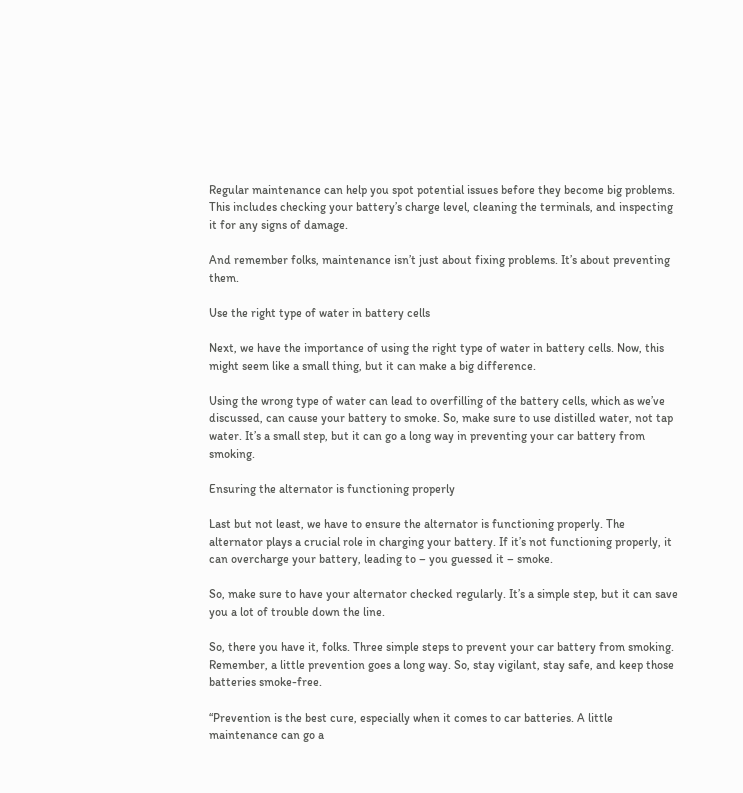Regular maintenance can help you spot potential issues before they become big problems. This includes checking your battery’s charge level, cleaning the terminals, and inspecting it for any signs of damage.

And remember folks, maintenance isn’t just about fixing problems. It’s about preventing them.

Use the right type of water in battery cells

Next, we have the importance of using the right type of water in battery cells. Now, this might seem like a small thing, but it can make a big difference.

Using the wrong type of water can lead to overfilling of the battery cells, which as we’ve discussed, can cause your battery to smoke. So, make sure to use distilled water, not tap water. It’s a small step, but it can go a long way in preventing your car battery from smoking.

Ensuring the alternator is functioning properly

Last but not least, we have to ensure the alternator is functioning properly. The alternator plays a crucial role in charging your battery. If it’s not functioning properly, it can overcharge your battery, leading to – you guessed it – smoke.

So, make sure to have your alternator checked regularly. It’s a simple step, but it can save you a lot of trouble down the line.

So, there you have it, folks. Three simple steps to prevent your car battery from smoking. Remember, a little prevention goes a long way. So, stay vigilant, stay safe, and keep those batteries smoke-free.

“Prevention is the best cure, especially when it comes to car batteries. A little maintenance can go a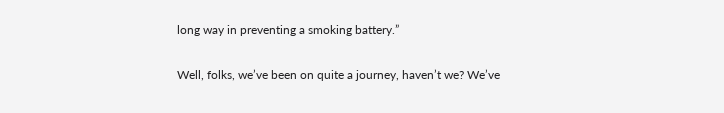long way in preventing a smoking battery.”


Well, folks, we’ve been on quite a journey, haven’t we? We’ve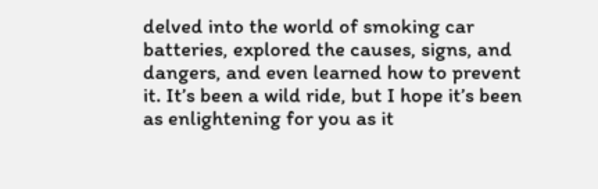delved into the world of smoking car batteries, explored the causes, signs, and dangers, and even learned how to prevent it. It’s been a wild ride, but I hope it’s been as enlightening for you as it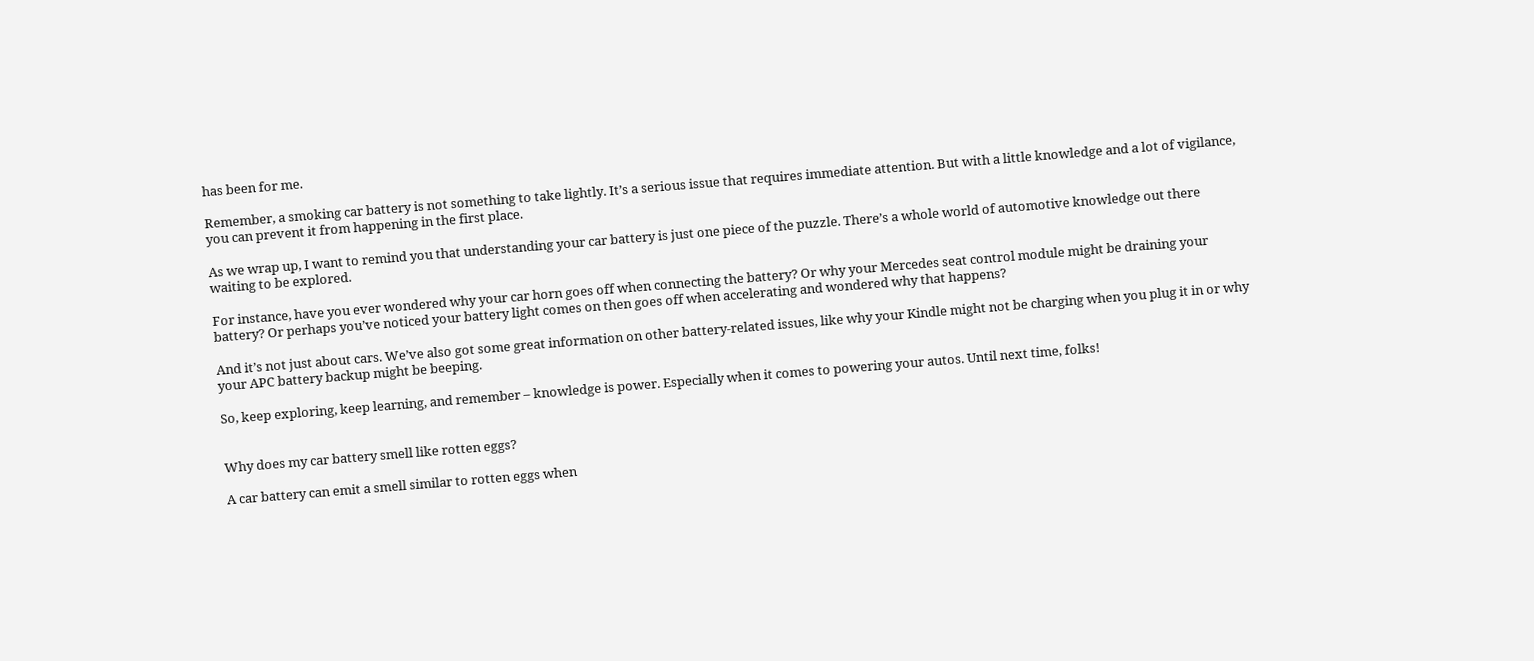has been for me.

Remember, a smoking car battery is not something to take lightly. It’s a serious issue that requires immediate attention. But with a little knowledge and a lot of vigilance, you can prevent it from happening in the first place.

As we wrap up, I want to remind you that understanding your car battery is just one piece of the puzzle. There’s a whole world of automotive knowledge out there waiting to be explored.

For instance, have you ever wondered why your car horn goes off when connecting the battery? Or why your Mercedes seat control module might be draining your battery? Or perhaps you’ve noticed your battery light comes on then goes off when accelerating and wondered why that happens?

And it’s not just about cars. We’ve also got some great information on other battery-related issues, like why your Kindle might not be charging when you plug it in or why your APC battery backup might be beeping.

So, keep exploring, keep learning, and remember – knowledge is power. Especially when it comes to powering your autos. Until next time, folks!


Why does my car battery smell like rotten eggs?

A car battery can emit a smell similar to rotten eggs when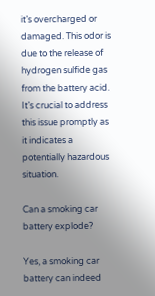it’s overcharged or damaged. This odor is due to the release of hydrogen sulfide gas from the battery acid. It’s crucial to address this issue promptly as it indicates a potentially hazardous situation.

Can a smoking car battery explode?

Yes, a smoking car battery can indeed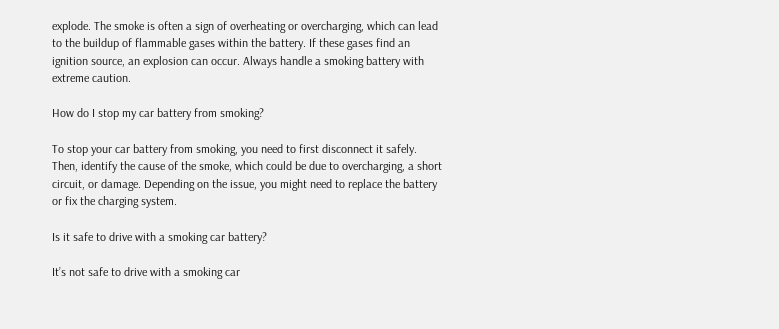explode. The smoke is often a sign of overheating or overcharging, which can lead to the buildup of flammable gases within the battery. If these gases find an ignition source, an explosion can occur. Always handle a smoking battery with extreme caution.

How do I stop my car battery from smoking?

To stop your car battery from smoking, you need to first disconnect it safely. Then, identify the cause of the smoke, which could be due to overcharging, a short circuit, or damage. Depending on the issue, you might need to replace the battery or fix the charging system.

Is it safe to drive with a smoking car battery?

It’s not safe to drive with a smoking car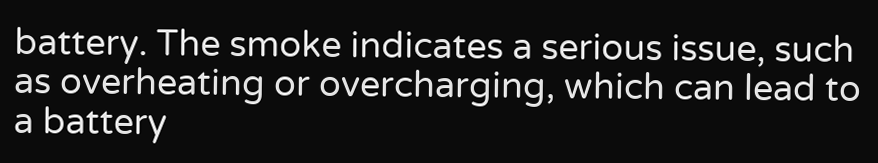battery. The smoke indicates a serious issue, such as overheating or overcharging, which can lead to a battery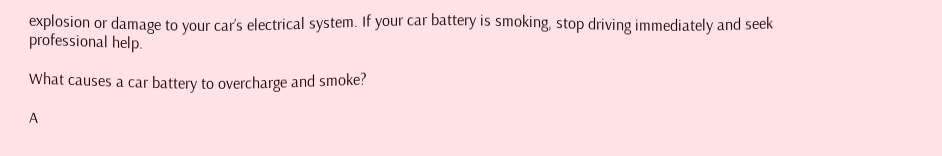explosion or damage to your car’s electrical system. If your car battery is smoking, stop driving immediately and seek professional help.

What causes a car battery to overcharge and smoke?

A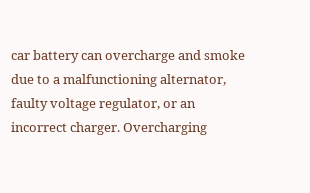car battery can overcharge and smoke due to a malfunctioning alternator, faulty voltage regulator, or an incorrect charger. Overcharging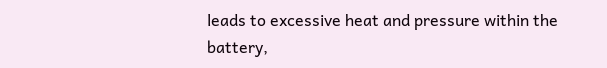leads to excessive heat and pressure within the battery,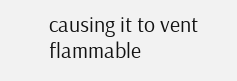causing it to vent flammable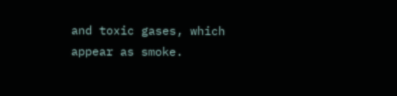and toxic gases, which appear as smoke.